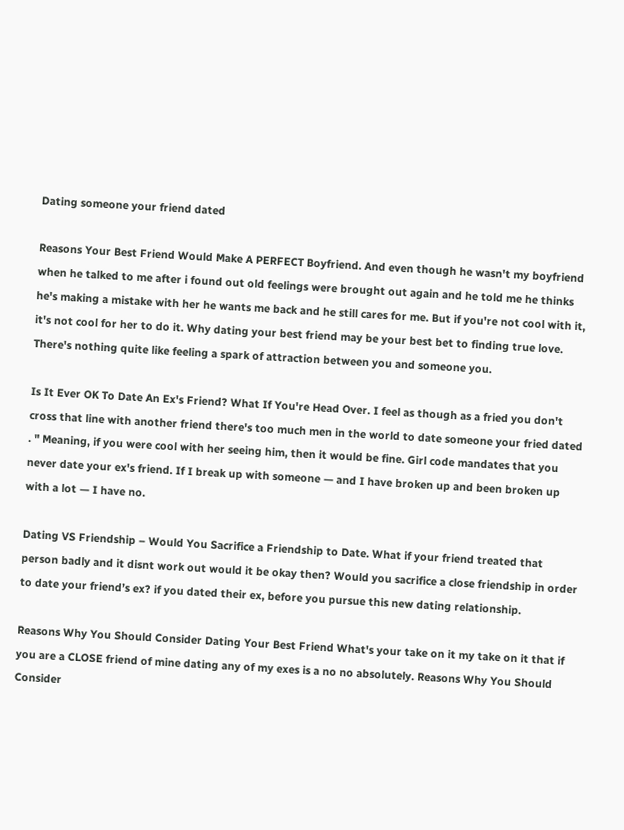Dating someone your friend dated

Reasons Your Best Friend Would Make A PERFECT Boyfriend. And even though he wasn't my boyfriend when he talked to me after i found out old feelings were brought out again and he told me he thinks he's making a mistake with her he wants me back and he still cares for me. But if you're not cool with it, it's not cool for her to do it. Why dating your best friend may be your best bet to finding true love. There's nothing quite like feeling a spark of attraction between you and someone you.

Is It Ever OK To Date An Ex's Friend? What If You're Head Over. I feel as though as a fried you don't cross that line with another friend there's too much men in the world to date someone your fried dated . " Meaning, if you were cool with her seeing him, then it would be fine. Girl code mandates that you never date your ex's friend. If I break up with someone — and I have broken up and been broken up with a lot — I have no.

Dating VS Friendship – Would You Sacrifice a Friendship to Date. What if your friend treated that person badly and it disnt work out would it be okay then? Would you sacrifice a close friendship in order to date your friend’s ex? if you dated their ex, before you pursue this new dating relationship.

Reasons Why You Should Consider Dating Your Best Friend What's your take on it my take on it that if you are a CLOSE friend of mine dating any of my exes is a no no absolutely. Reasons Why You Should Consider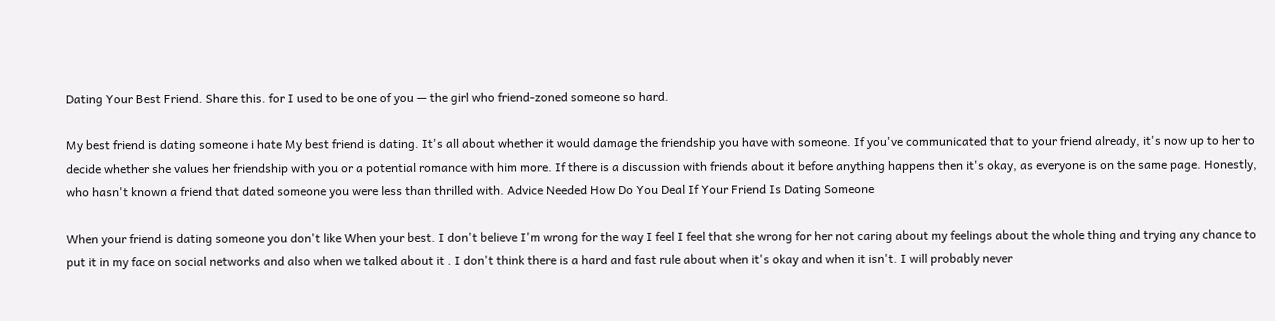Dating Your Best Friend. Share this. for I used to be one of you — the girl who friend-zoned someone so hard.

My best friend is dating someone i hate My best friend is dating. It's all about whether it would damage the friendship you have with someone. If you've communicated that to your friend already, it's now up to her to decide whether she values her friendship with you or a potential romance with him more. If there is a discussion with friends about it before anything happens then it's okay, as everyone is on the same page. Honestly, who hasn't known a friend that dated someone you were less than thrilled with. Advice Needed How Do You Deal If Your Friend Is Dating Someone

When your friend is dating someone you don't like When your best. I don't believe I'm wrong for the way I feel I feel that she wrong for her not caring about my feelings about the whole thing and trying any chance to put it in my face on social networks and also when we talked about it . I don't think there is a hard and fast rule about when it's okay and when it isn't. I will probably never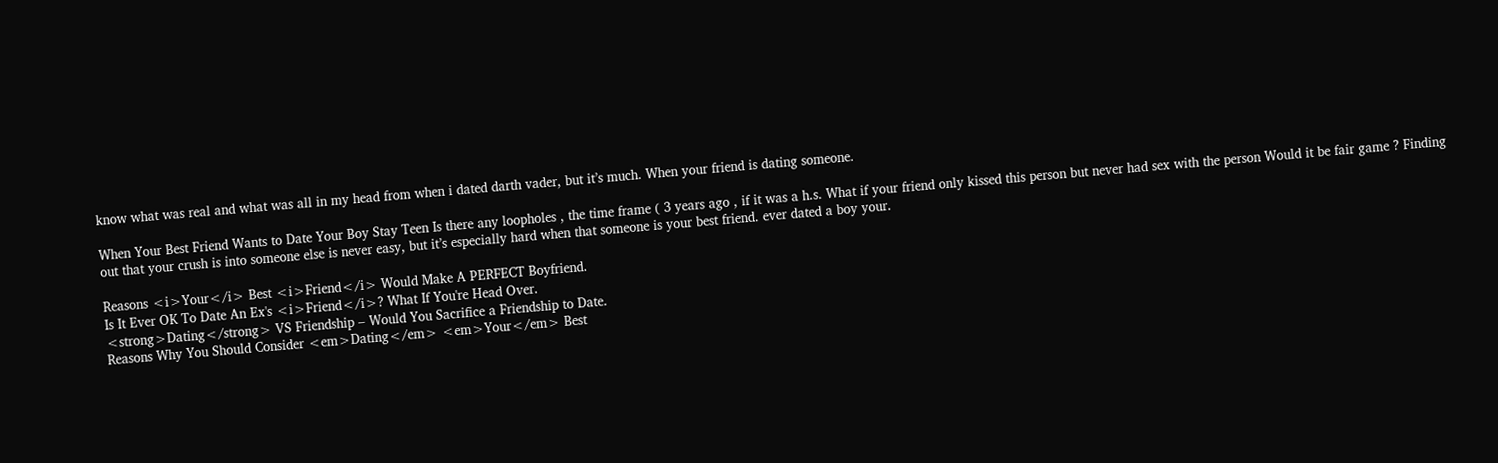know what was real and what was all in my head from when i dated darth vader, but it’s much. When your friend is dating someone.

When Your Best Friend Wants to Date Your Boy Stay Teen Is there any loopholes , the time frame ( 3 years ago , if it was a h.s. What if your friend only kissed this person but never had sex with the person Would it be fair game ? Finding out that your crush is into someone else is never easy, but it’s especially hard when that someone is your best friend. ever dated a boy your.

Reasons <i>Your</i> Best <i>Friend</i> Would Make A PERFECT Boyfriend.
Is It Ever OK To Date An Ex's <i>Friend</i>? What If You're Head Over.
<strong>Dating</strong> VS Friendship – Would You Sacrifice a Friendship to Date.
Reasons Why You Should Consider <em>Dating</em> <em>Your</em> Best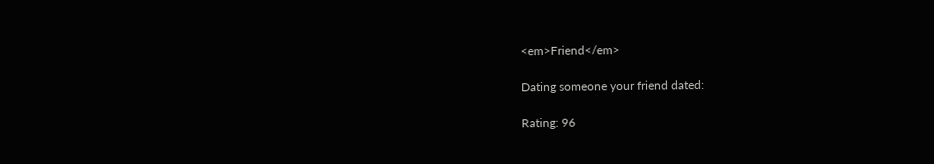<em>Friend</em>

Dating someone your friend dated:

Rating: 96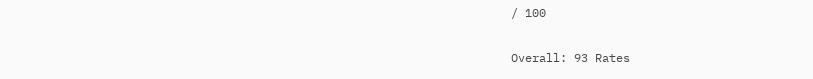/ 100

Overall: 93 Rates